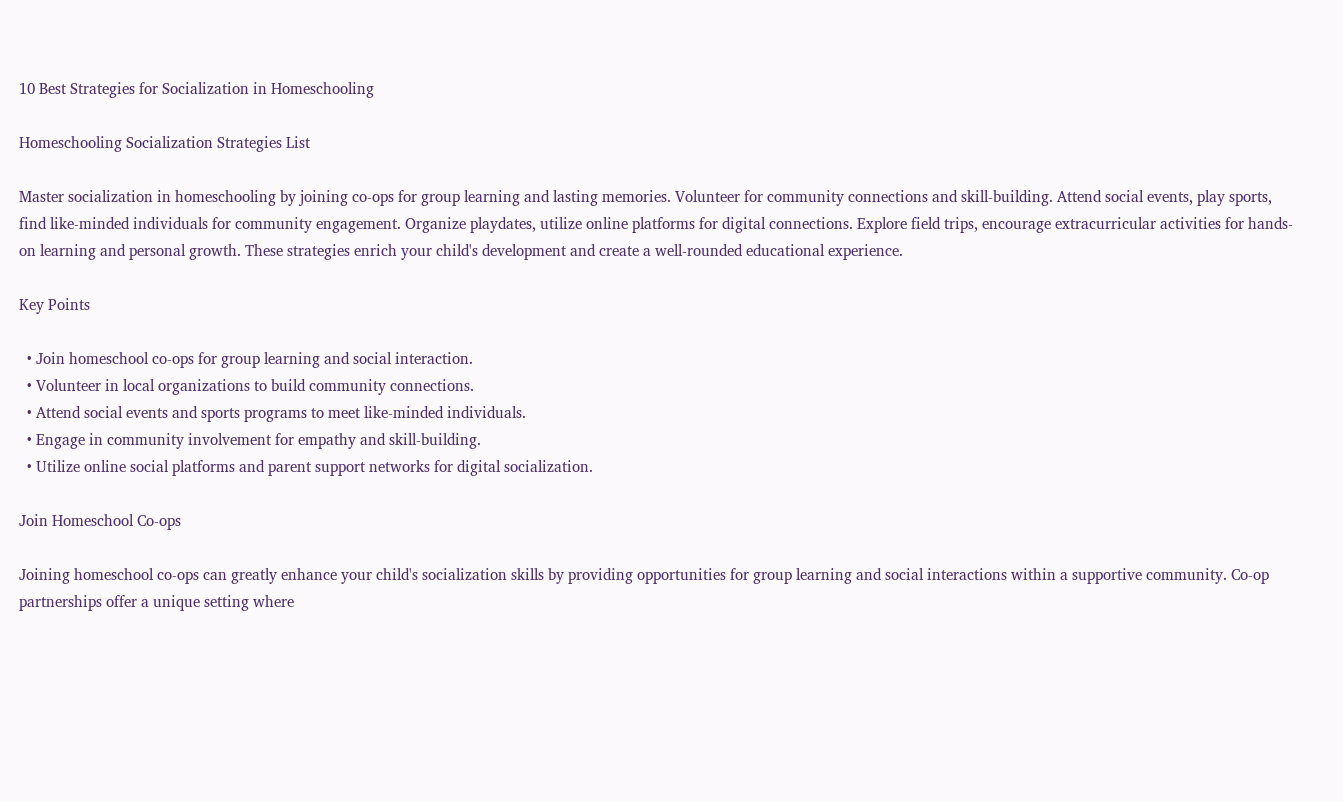10 Best Strategies for Socialization in Homeschooling

Homeschooling Socialization Strategies List

Master socialization in homeschooling by joining co-ops for group learning and lasting memories. Volunteer for community connections and skill-building. Attend social events, play sports, find like-minded individuals for community engagement. Organize playdates, utilize online platforms for digital connections. Explore field trips, encourage extracurricular activities for hands-on learning and personal growth. These strategies enrich your child's development and create a well-rounded educational experience.

Key Points

  • Join homeschool co-ops for group learning and social interaction.
  • Volunteer in local organizations to build community connections.
  • Attend social events and sports programs to meet like-minded individuals.
  • Engage in community involvement for empathy and skill-building.
  • Utilize online social platforms and parent support networks for digital socialization.

Join Homeschool Co-ops

Joining homeschool co-ops can greatly enhance your child's socialization skills by providing opportunities for group learning and social interactions within a supportive community. Co-op partnerships offer a unique setting where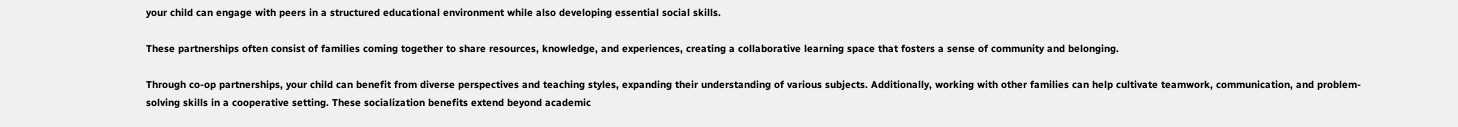your child can engage with peers in a structured educational environment while also developing essential social skills.

These partnerships often consist of families coming together to share resources, knowledge, and experiences, creating a collaborative learning space that fosters a sense of community and belonging.

Through co-op partnerships, your child can benefit from diverse perspectives and teaching styles, expanding their understanding of various subjects. Additionally, working with other families can help cultivate teamwork, communication, and problem-solving skills in a cooperative setting. These socialization benefits extend beyond academic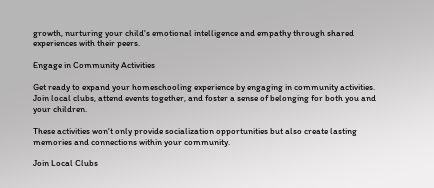growth, nurturing your child's emotional intelligence and empathy through shared experiences with their peers.

Engage in Community Activities

Get ready to expand your homeschooling experience by engaging in community activities. Join local clubs, attend events together, and foster a sense of belonging for both you and your children.

These activities won't only provide socialization opportunities but also create lasting memories and connections within your community.

Join Local Clubs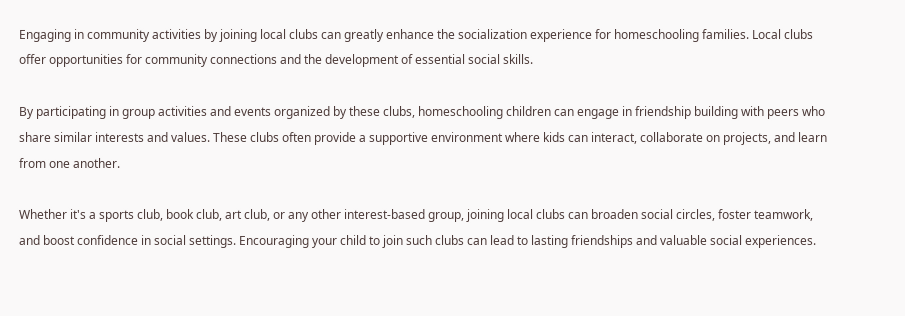Engaging in community activities by joining local clubs can greatly enhance the socialization experience for homeschooling families. Local clubs offer opportunities for community connections and the development of essential social skills.

By participating in group activities and events organized by these clubs, homeschooling children can engage in friendship building with peers who share similar interests and values. These clubs often provide a supportive environment where kids can interact, collaborate on projects, and learn from one another.

Whether it's a sports club, book club, art club, or any other interest-based group, joining local clubs can broaden social circles, foster teamwork, and boost confidence in social settings. Encouraging your child to join such clubs can lead to lasting friendships and valuable social experiences.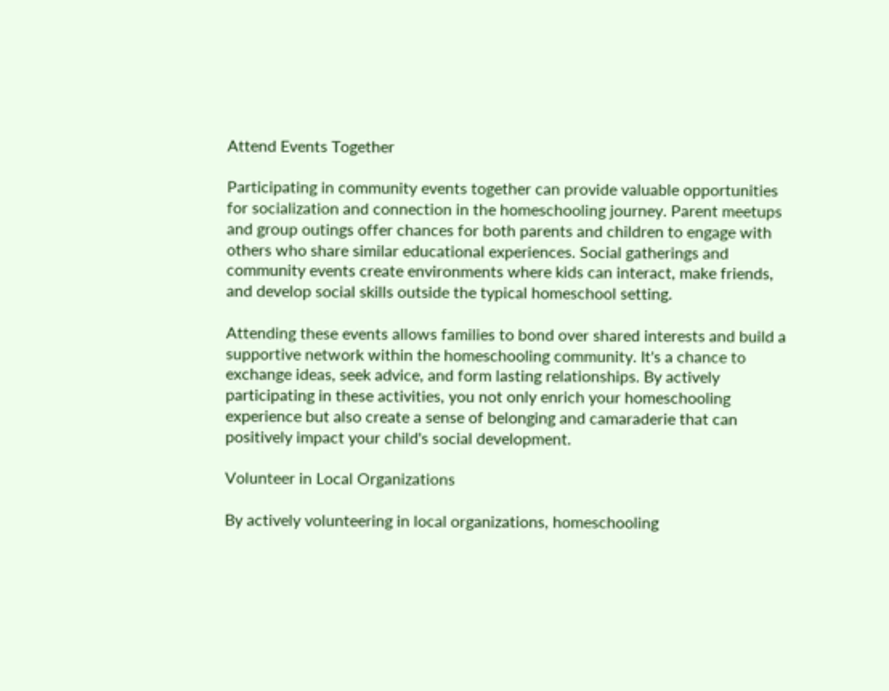Attend Events Together

Participating in community events together can provide valuable opportunities for socialization and connection in the homeschooling journey. Parent meetups and group outings offer chances for both parents and children to engage with others who share similar educational experiences. Social gatherings and community events create environments where kids can interact, make friends, and develop social skills outside the typical homeschool setting.

Attending these events allows families to bond over shared interests and build a supportive network within the homeschooling community. It's a chance to exchange ideas, seek advice, and form lasting relationships. By actively participating in these activities, you not only enrich your homeschooling experience but also create a sense of belonging and camaraderie that can positively impact your child's social development.

Volunteer in Local Organizations

By actively volunteering in local organizations, homeschooling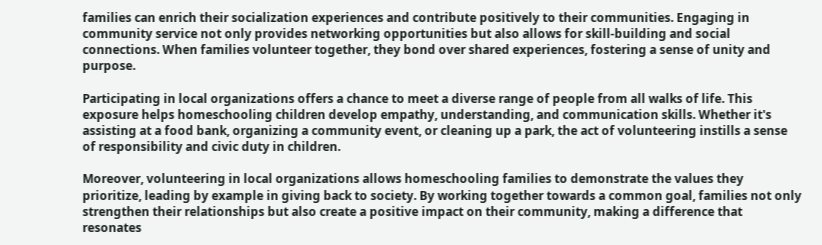families can enrich their socialization experiences and contribute positively to their communities. Engaging in community service not only provides networking opportunities but also allows for skill-building and social connections. When families volunteer together, they bond over shared experiences, fostering a sense of unity and purpose.

Participating in local organizations offers a chance to meet a diverse range of people from all walks of life. This exposure helps homeschooling children develop empathy, understanding, and communication skills. Whether it's assisting at a food bank, organizing a community event, or cleaning up a park, the act of volunteering instills a sense of responsibility and civic duty in children.

Moreover, volunteering in local organizations allows homeschooling families to demonstrate the values they prioritize, leading by example in giving back to society. By working together towards a common goal, families not only strengthen their relationships but also create a positive impact on their community, making a difference that resonates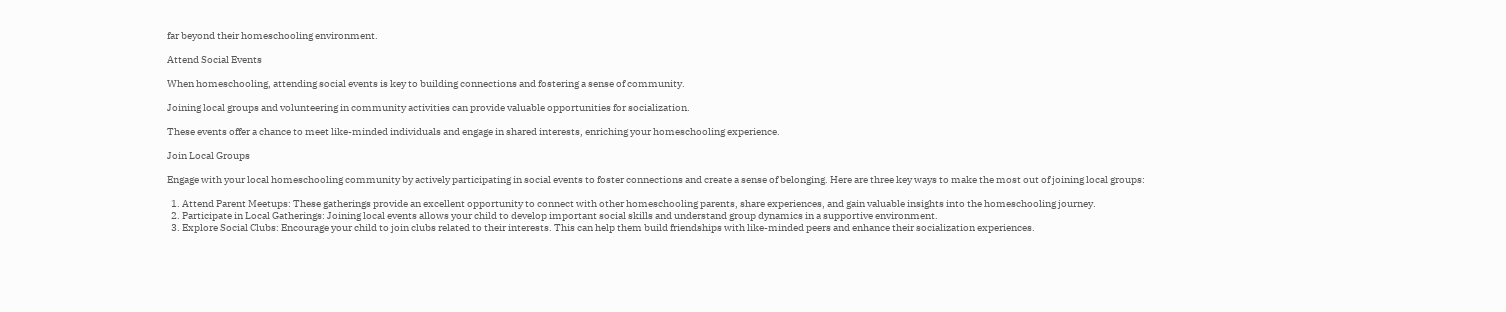far beyond their homeschooling environment.

Attend Social Events

When homeschooling, attending social events is key to building connections and fostering a sense of community.

Joining local groups and volunteering in community activities can provide valuable opportunities for socialization.

These events offer a chance to meet like-minded individuals and engage in shared interests, enriching your homeschooling experience.

Join Local Groups

Engage with your local homeschooling community by actively participating in social events to foster connections and create a sense of belonging. Here are three key ways to make the most out of joining local groups:

  1. Attend Parent Meetups: These gatherings provide an excellent opportunity to connect with other homeschooling parents, share experiences, and gain valuable insights into the homeschooling journey.
  2. Participate in Local Gatherings: Joining local events allows your child to develop important social skills and understand group dynamics in a supportive environment.
  3. Explore Social Clubs: Encourage your child to join clubs related to their interests. This can help them build friendships with like-minded peers and enhance their socialization experiences.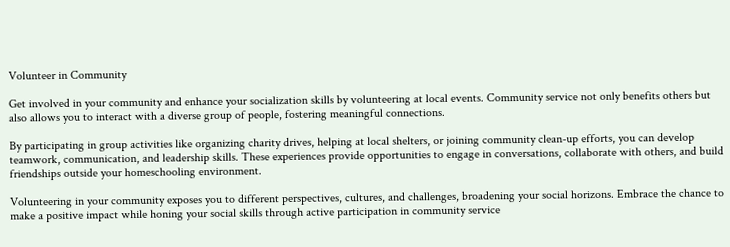Volunteer in Community

Get involved in your community and enhance your socialization skills by volunteering at local events. Community service not only benefits others but also allows you to interact with a diverse group of people, fostering meaningful connections.

By participating in group activities like organizing charity drives, helping at local shelters, or joining community clean-up efforts, you can develop teamwork, communication, and leadership skills. These experiences provide opportunities to engage in conversations, collaborate with others, and build friendships outside your homeschooling environment.

Volunteering in your community exposes you to different perspectives, cultures, and challenges, broadening your social horizons. Embrace the chance to make a positive impact while honing your social skills through active participation in community service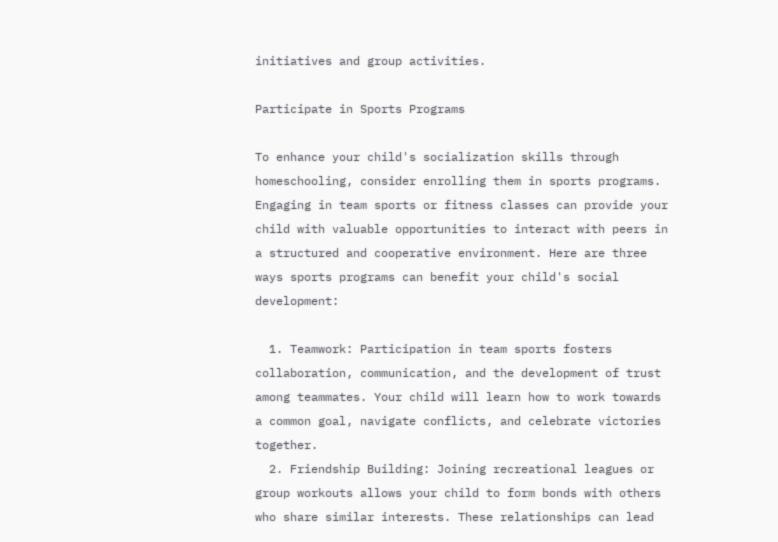initiatives and group activities.

Participate in Sports Programs

To enhance your child's socialization skills through homeschooling, consider enrolling them in sports programs. Engaging in team sports or fitness classes can provide your child with valuable opportunities to interact with peers in a structured and cooperative environment. Here are three ways sports programs can benefit your child's social development:

  1. Teamwork: Participation in team sports fosters collaboration, communication, and the development of trust among teammates. Your child will learn how to work towards a common goal, navigate conflicts, and celebrate victories together.
  2. Friendship Building: Joining recreational leagues or group workouts allows your child to form bonds with others who share similar interests. These relationships can lead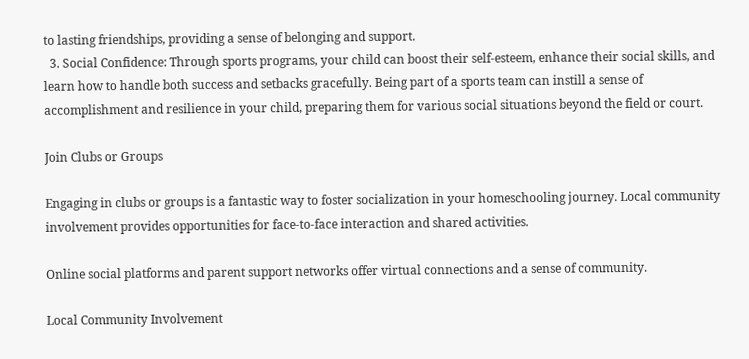to lasting friendships, providing a sense of belonging and support.
  3. Social Confidence: Through sports programs, your child can boost their self-esteem, enhance their social skills, and learn how to handle both success and setbacks gracefully. Being part of a sports team can instill a sense of accomplishment and resilience in your child, preparing them for various social situations beyond the field or court.

Join Clubs or Groups

Engaging in clubs or groups is a fantastic way to foster socialization in your homeschooling journey. Local community involvement provides opportunities for face-to-face interaction and shared activities.

Online social platforms and parent support networks offer virtual connections and a sense of community.

Local Community Involvement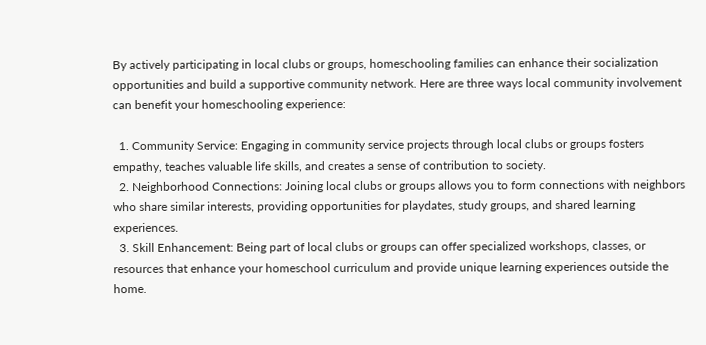By actively participating in local clubs or groups, homeschooling families can enhance their socialization opportunities and build a supportive community network. Here are three ways local community involvement can benefit your homeschooling experience:

  1. Community Service: Engaging in community service projects through local clubs or groups fosters empathy, teaches valuable life skills, and creates a sense of contribution to society.
  2. Neighborhood Connections: Joining local clubs or groups allows you to form connections with neighbors who share similar interests, providing opportunities for playdates, study groups, and shared learning experiences.
  3. Skill Enhancement: Being part of local clubs or groups can offer specialized workshops, classes, or resources that enhance your homeschool curriculum and provide unique learning experiences outside the home.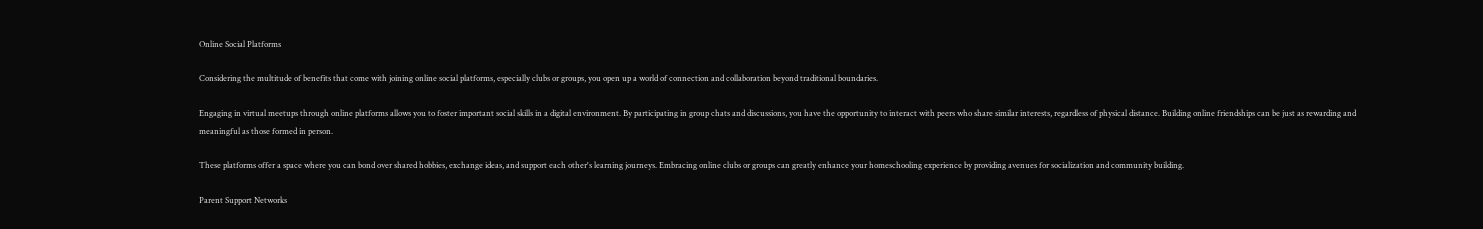Online Social Platforms

Considering the multitude of benefits that come with joining online social platforms, especially clubs or groups, you open up a world of connection and collaboration beyond traditional boundaries.

Engaging in virtual meetups through online platforms allows you to foster important social skills in a digital environment. By participating in group chats and discussions, you have the opportunity to interact with peers who share similar interests, regardless of physical distance. Building online friendships can be just as rewarding and meaningful as those formed in person.

These platforms offer a space where you can bond over shared hobbies, exchange ideas, and support each other's learning journeys. Embracing online clubs or groups can greatly enhance your homeschooling experience by providing avenues for socialization and community building.

Parent Support Networks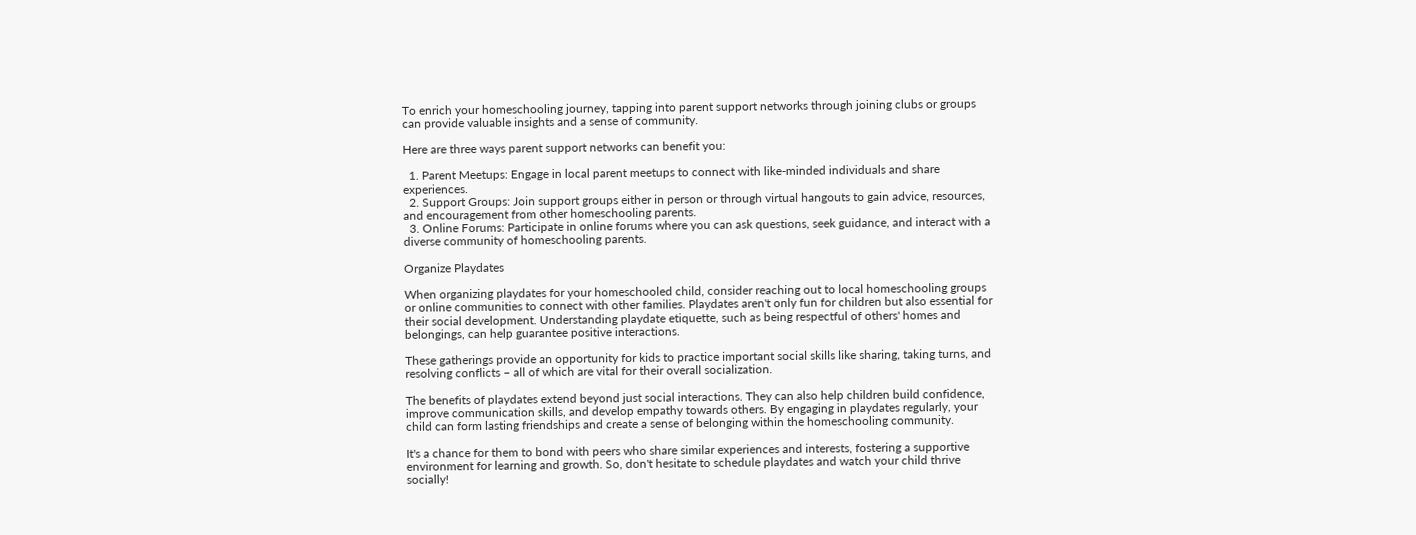To enrich your homeschooling journey, tapping into parent support networks through joining clubs or groups can provide valuable insights and a sense of community.

Here are three ways parent support networks can benefit you:

  1. Parent Meetups: Engage in local parent meetups to connect with like-minded individuals and share experiences.
  2. Support Groups: Join support groups either in person or through virtual hangouts to gain advice, resources, and encouragement from other homeschooling parents.
  3. Online Forums: Participate in online forums where you can ask questions, seek guidance, and interact with a diverse community of homeschooling parents.

Organize Playdates

When organizing playdates for your homeschooled child, consider reaching out to local homeschooling groups or online communities to connect with other families. Playdates aren't only fun for children but also essential for their social development. Understanding playdate etiquette, such as being respectful of others' homes and belongings, can help guarantee positive interactions.

These gatherings provide an opportunity for kids to practice important social skills like sharing, taking turns, and resolving conflicts – all of which are vital for their overall socialization.

The benefits of playdates extend beyond just social interactions. They can also help children build confidence, improve communication skills, and develop empathy towards others. By engaging in playdates regularly, your child can form lasting friendships and create a sense of belonging within the homeschooling community.

It's a chance for them to bond with peers who share similar experiences and interests, fostering a supportive environment for learning and growth. So, don't hesitate to schedule playdates and watch your child thrive socially!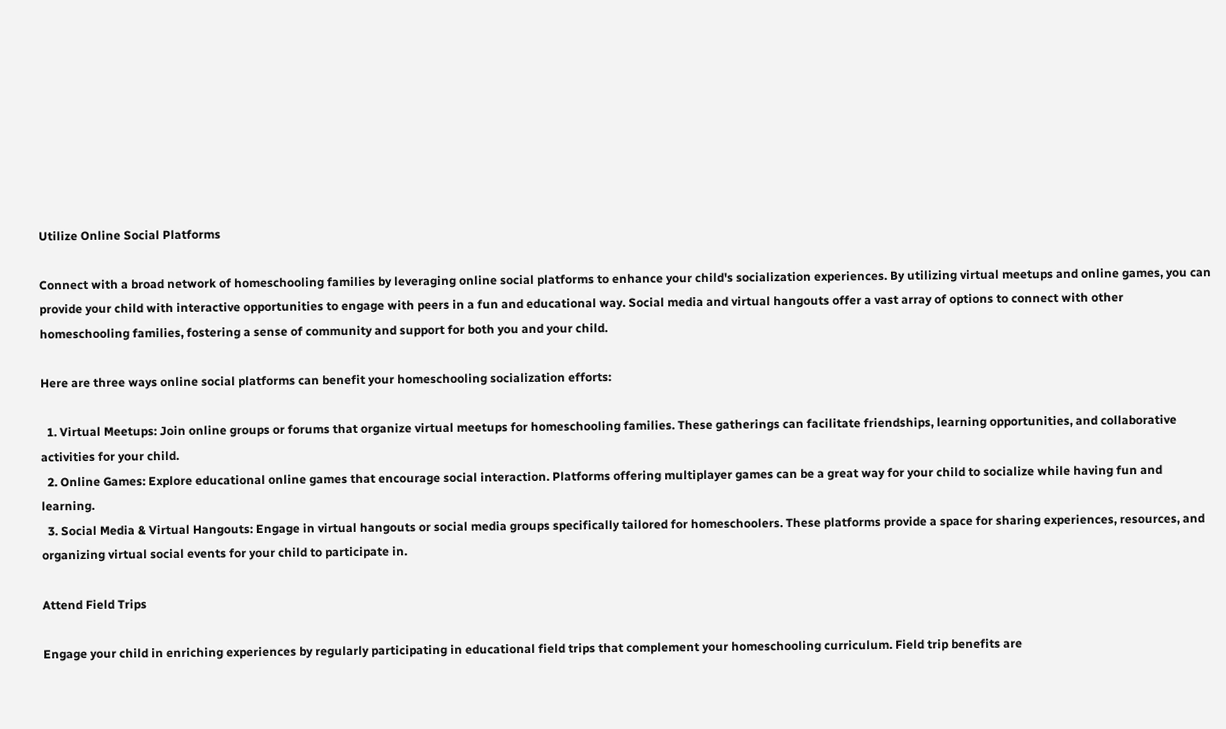Utilize Online Social Platforms

Connect with a broad network of homeschooling families by leveraging online social platforms to enhance your child's socialization experiences. By utilizing virtual meetups and online games, you can provide your child with interactive opportunities to engage with peers in a fun and educational way. Social media and virtual hangouts offer a vast array of options to connect with other homeschooling families, fostering a sense of community and support for both you and your child.

Here are three ways online social platforms can benefit your homeschooling socialization efforts:

  1. Virtual Meetups: Join online groups or forums that organize virtual meetups for homeschooling families. These gatherings can facilitate friendships, learning opportunities, and collaborative activities for your child.
  2. Online Games: Explore educational online games that encourage social interaction. Platforms offering multiplayer games can be a great way for your child to socialize while having fun and learning.
  3. Social Media & Virtual Hangouts: Engage in virtual hangouts or social media groups specifically tailored for homeschoolers. These platforms provide a space for sharing experiences, resources, and organizing virtual social events for your child to participate in.

Attend Field Trips

Engage your child in enriching experiences by regularly participating in educational field trips that complement your homeschooling curriculum. Field trip benefits are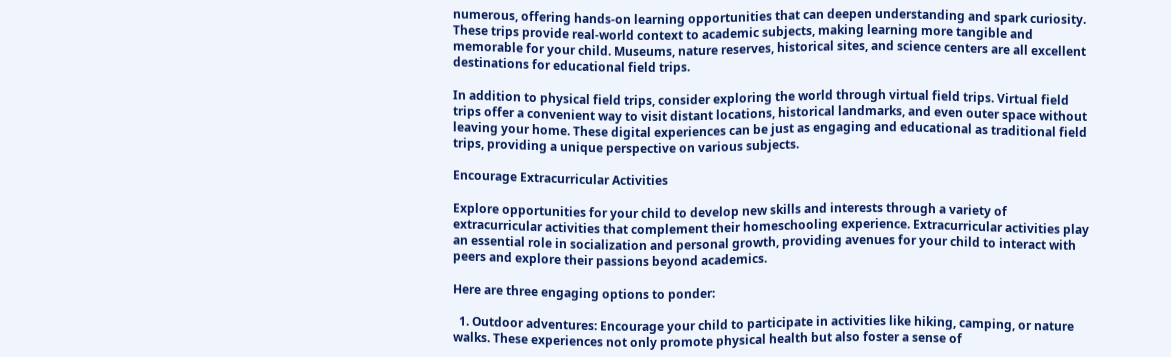numerous, offering hands-on learning opportunities that can deepen understanding and spark curiosity. These trips provide real-world context to academic subjects, making learning more tangible and memorable for your child. Museums, nature reserves, historical sites, and science centers are all excellent destinations for educational field trips.

In addition to physical field trips, consider exploring the world through virtual field trips. Virtual field trips offer a convenient way to visit distant locations, historical landmarks, and even outer space without leaving your home. These digital experiences can be just as engaging and educational as traditional field trips, providing a unique perspective on various subjects.

Encourage Extracurricular Activities

Explore opportunities for your child to develop new skills and interests through a variety of extracurricular activities that complement their homeschooling experience. Extracurricular activities play an essential role in socialization and personal growth, providing avenues for your child to interact with peers and explore their passions beyond academics.

Here are three engaging options to ponder:

  1. Outdoor adventures: Encourage your child to participate in activities like hiking, camping, or nature walks. These experiences not only promote physical health but also foster a sense of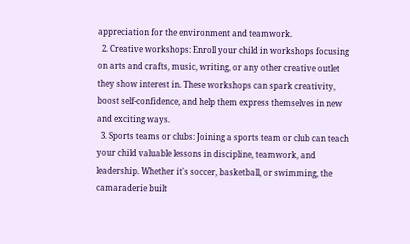appreciation for the environment and teamwork.
  2. Creative workshops: Enroll your child in workshops focusing on arts and crafts, music, writing, or any other creative outlet they show interest in. These workshops can spark creativity, boost self-confidence, and help them express themselves in new and exciting ways.
  3. Sports teams or clubs: Joining a sports team or club can teach your child valuable lessons in discipline, teamwork, and leadership. Whether it's soccer, basketball, or swimming, the camaraderie built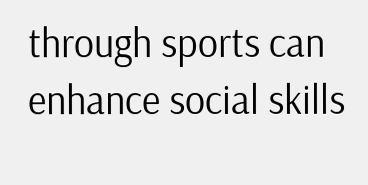through sports can enhance social skills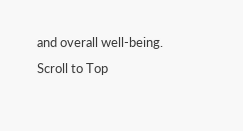and overall well-being.
Scroll to Top